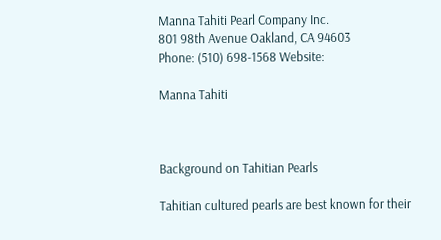Manna Tahiti Pearl Company Inc.
801 98th Avenue Oakland, CA 94603
Phone: (510) 698-1568 Website:

Manna Tahiti



Background on Tahitian Pearls

Tahitian cultured pearls are best known for their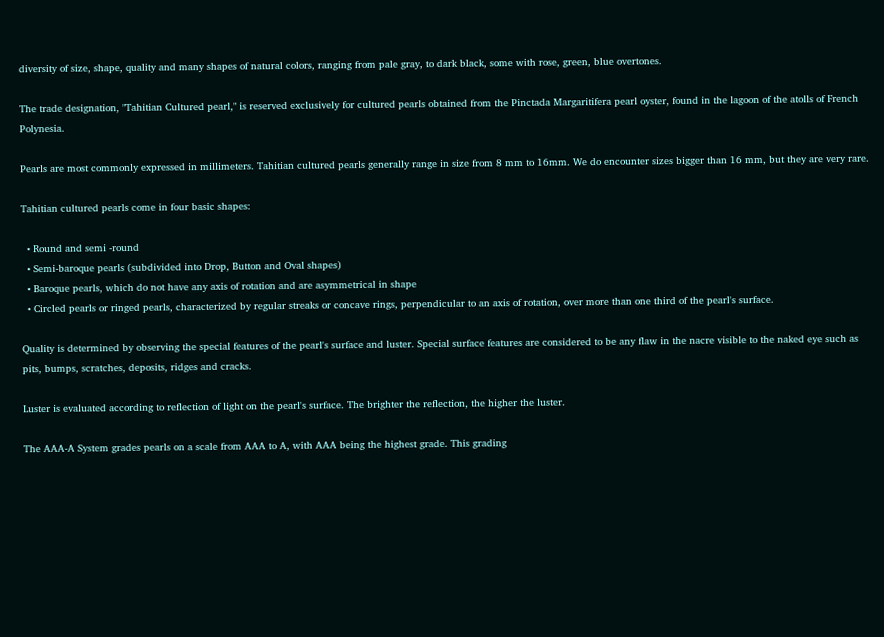diversity of size, shape, quality and many shapes of natural colors, ranging from pale gray, to dark black, some with rose, green, blue overtones.

The trade designation, "Tahitian Cultured pearl," is reserved exclusively for cultured pearls obtained from the Pinctada Margaritifera pearl oyster, found in the lagoon of the atolls of French Polynesia.

Pearls are most commonly expressed in millimeters. Tahitian cultured pearls generally range in size from 8 mm to 16mm. We do encounter sizes bigger than 16 mm, but they are very rare.

Tahitian cultured pearls come in four basic shapes:

  • Round and semi -round
  • Semi-baroque pearls (subdivided into Drop, Button and Oval shapes)
  • Baroque pearls, which do not have any axis of rotation and are asymmetrical in shape
  • Circled pearls or ringed pearls, characterized by regular streaks or concave rings, perpendicular to an axis of rotation, over more than one third of the pearl's surface.

Quality is determined by observing the special features of the pearl's surface and luster. Special surface features are considered to be any flaw in the nacre visible to the naked eye such as pits, bumps, scratches, deposits, ridges and cracks.

Luster is evaluated according to reflection of light on the pearl's surface. The brighter the reflection, the higher the luster.

The AAA-A System grades pearls on a scale from AAA to A, with AAA being the highest grade. This grading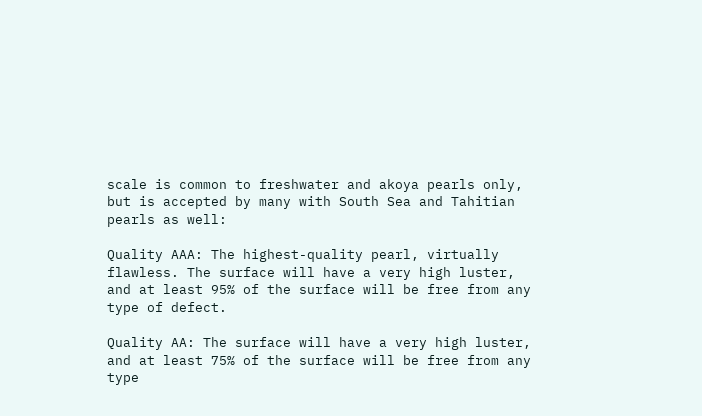scale is common to freshwater and akoya pearls only, but is accepted by many with South Sea and Tahitian pearls as well:

Quality AAA: The highest-quality pearl, virtually flawless. The surface will have a very high luster, and at least 95% of the surface will be free from any type of defect.

Quality AA: The surface will have a very high luster, and at least 75% of the surface will be free from any type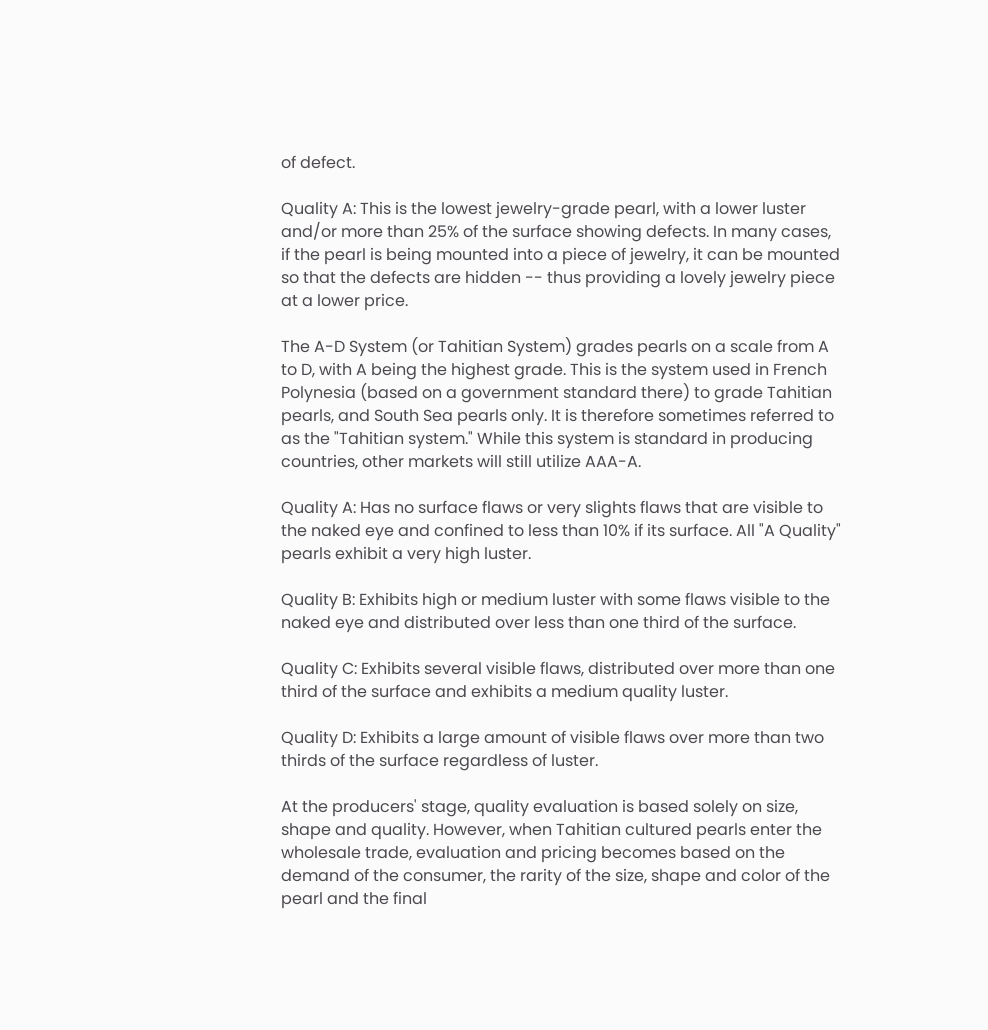of defect.

Quality A: This is the lowest jewelry-grade pearl, with a lower luster and/or more than 25% of the surface showing defects. In many cases, if the pearl is being mounted into a piece of jewelry, it can be mounted so that the defects are hidden -- thus providing a lovely jewelry piece at a lower price.

The A-D System (or Tahitian System) grades pearls on a scale from A to D, with A being the highest grade. This is the system used in French Polynesia (based on a government standard there) to grade Tahitian pearls, and South Sea pearls only. It is therefore sometimes referred to as the "Tahitian system." While this system is standard in producing countries, other markets will still utilize AAA-A.

Quality A: Has no surface flaws or very slights flaws that are visible to the naked eye and confined to less than 10% if its surface. All "A Quality" pearls exhibit a very high luster.

Quality B: Exhibits high or medium luster with some flaws visible to the naked eye and distributed over less than one third of the surface.

Quality C: Exhibits several visible flaws, distributed over more than one third of the surface and exhibits a medium quality luster.

Quality D: Exhibits a large amount of visible flaws over more than two thirds of the surface regardless of luster.

At the producers' stage, quality evaluation is based solely on size, shape and quality. However, when Tahitian cultured pearls enter the wholesale trade, evaluation and pricing becomes based on the demand of the consumer, the rarity of the size, shape and color of the pearl and the final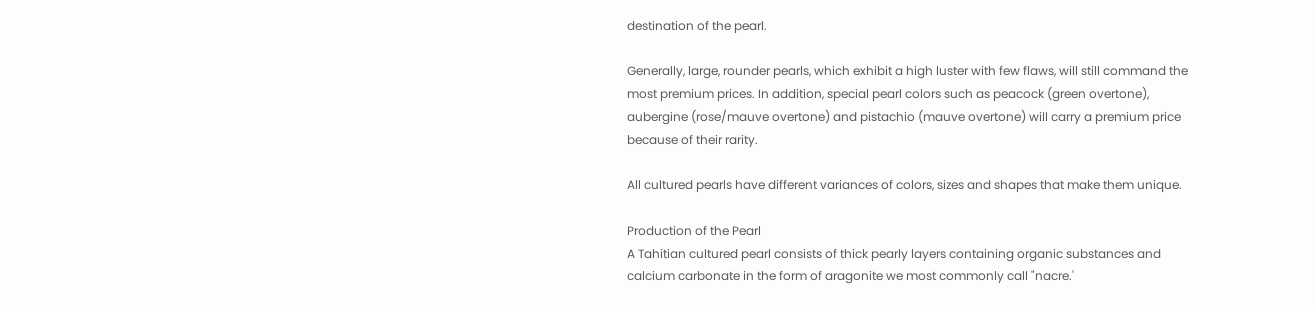destination of the pearl.

Generally, large, rounder pearls, which exhibit a high luster with few flaws, will still command the most premium prices. In addition, special pearl colors such as peacock (green overtone), aubergine (rose/mauve overtone) and pistachio (mauve overtone) will carry a premium price because of their rarity.

All cultured pearls have different variances of colors, sizes and shapes that make them unique.

Production of the Pearl
A Tahitian cultured pearl consists of thick pearly layers containing organic substances and calcium carbonate in the form of aragonite we most commonly call "nacre.'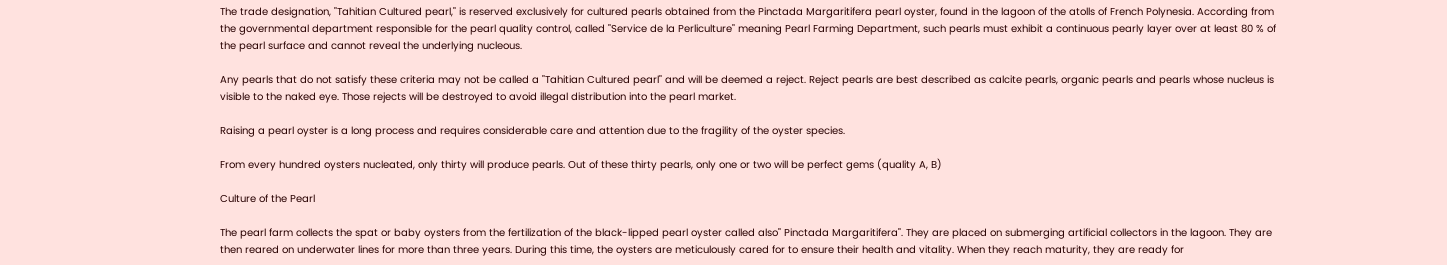The trade designation, "Tahitian Cultured pearl," is reserved exclusively for cultured pearls obtained from the Pinctada Margaritifera pearl oyster, found in the lagoon of the atolls of French Polynesia. According from the governmental department responsible for the pearl quality control, called "Service de la Perliculture" meaning Pearl Farming Department, such pearls must exhibit a continuous pearly layer over at least 80 % of the pearl surface and cannot reveal the underlying nucleous.

Any pearls that do not satisfy these criteria may not be called a "Tahitian Cultured pearl" and will be deemed a reject. Reject pearls are best described as calcite pearls, organic pearls and pearls whose nucleus is visible to the naked eye. Those rejects will be destroyed to avoid illegal distribution into the pearl market.

Raising a pearl oyster is a long process and requires considerable care and attention due to the fragility of the oyster species.

From every hundred oysters nucleated, only thirty will produce pearls. Out of these thirty pearls, only one or two will be perfect gems (quality A, B)

Culture of the Pearl

The pearl farm collects the spat or baby oysters from the fertilization of the black-lipped pearl oyster called also" Pinctada Margaritifera". They are placed on submerging artificial collectors in the lagoon. They are then reared on underwater lines for more than three years. During this time, the oysters are meticulously cared for to ensure their health and vitality. When they reach maturity, they are ready for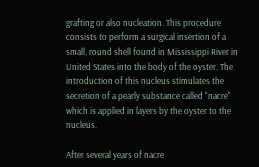grafting or also nucleation. This procedure consists to perform a surgical insertion of a small, round shell found in Mississippi River in United States into the body of the oyster. The introduction of this nucleus stimulates the secretion of a pearly substance called "nacre" which is applied in layers by the oyster to the nucleus.

After several years of nacre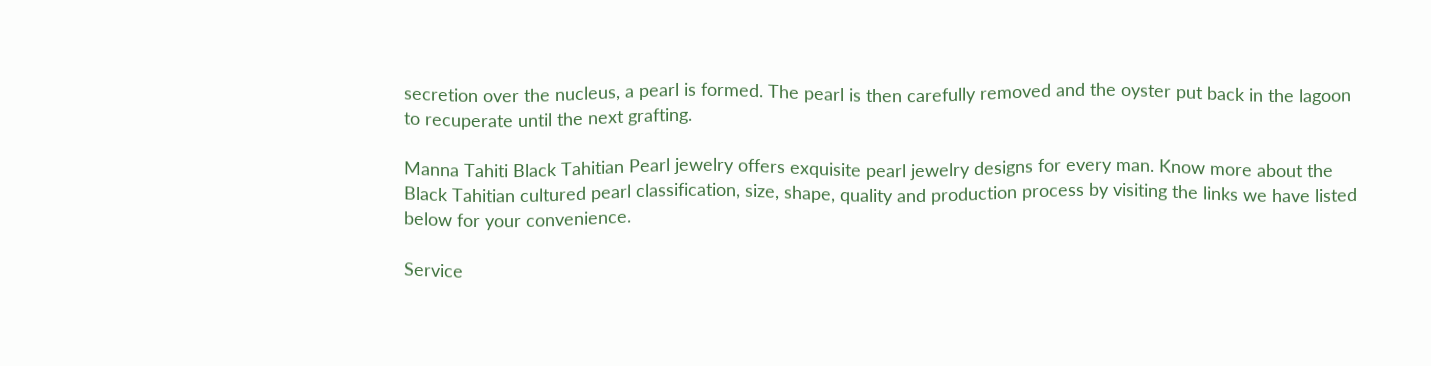secretion over the nucleus, a pearl is formed. The pearl is then carefully removed and the oyster put back in the lagoon to recuperate until the next grafting.

Manna Tahiti Black Tahitian Pearl jewelry offers exquisite pearl jewelry designs for every man. Know more about the Black Tahitian cultured pearl classification, size, shape, quality and production process by visiting the links we have listed below for your convenience.

Service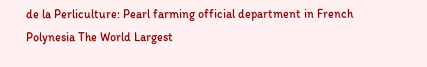de la Perliculture: Pearl farming official department in French Polynesia The World Largest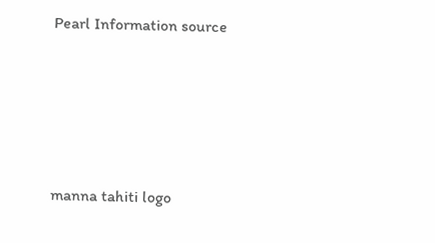Pearl Information source





manna tahiti logo